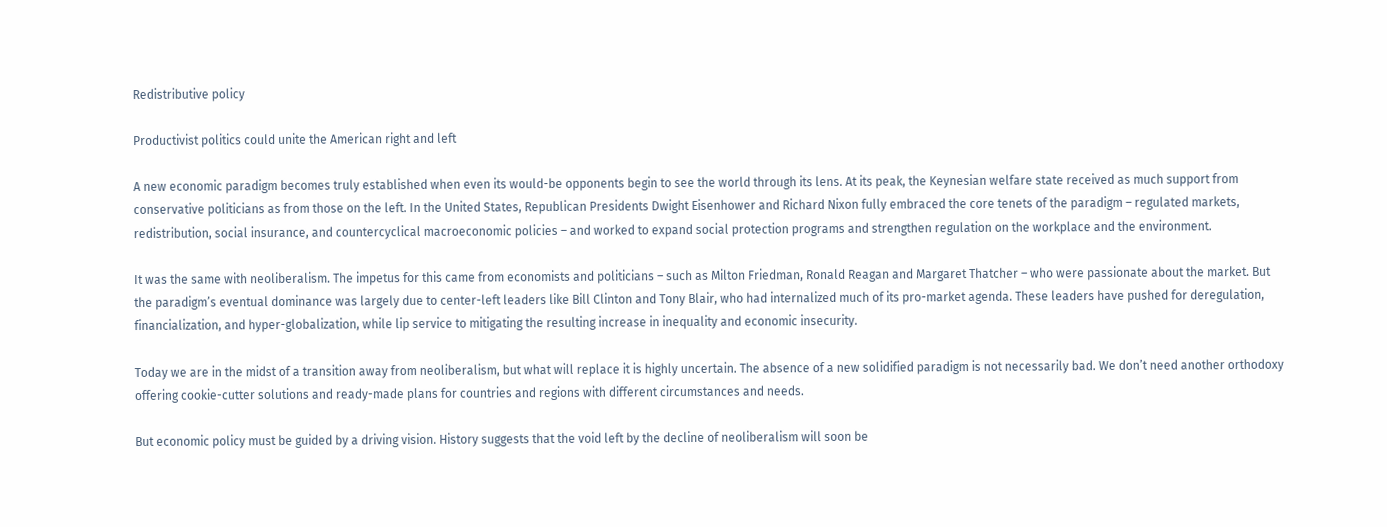Redistributive policy

Productivist politics could unite the American right and left

A new economic paradigm becomes truly established when even its would-be opponents begin to see the world through its lens. At its peak, the Keynesian welfare state received as much support from conservative politicians as from those on the left. In the United States, Republican Presidents Dwight Eisenhower and Richard Nixon fully embraced the core tenets of the paradigm – regulated markets, redistribution, social insurance, and countercyclical macroeconomic policies – and worked to expand social protection programs and strengthen regulation on the workplace and the environment.

It was the same with neoliberalism. The impetus for this came from economists and politicians – such as Milton Friedman, Ronald Reagan and Margaret Thatcher – who were passionate about the market. But the paradigm’s eventual dominance was largely due to center-left leaders like Bill Clinton and Tony Blair, who had internalized much of its pro-market agenda. These leaders have pushed for deregulation, financialization, and hyper-globalization, while lip service to mitigating the resulting increase in inequality and economic insecurity.

Today we are in the midst of a transition away from neoliberalism, but what will replace it is highly uncertain. The absence of a new solidified paradigm is not necessarily bad. We don’t need another orthodoxy offering cookie-cutter solutions and ready-made plans for countries and regions with different circumstances and needs.

But economic policy must be guided by a driving vision. History suggests that the void left by the decline of neoliberalism will soon be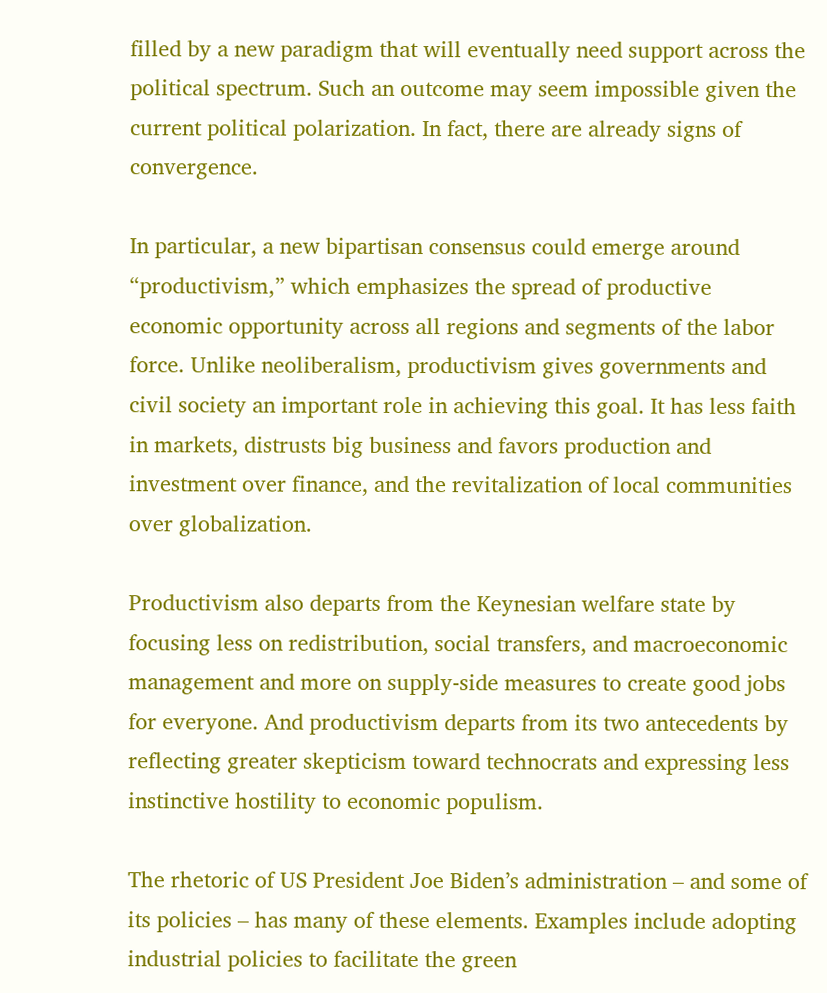filled by a new paradigm that will eventually need support across the political spectrum. Such an outcome may seem impossible given the current political polarization. In fact, there are already signs of convergence.

In particular, a new bipartisan consensus could emerge around “productivism,” which emphasizes the spread of productive economic opportunity across all regions and segments of the labor force. Unlike neoliberalism, productivism gives governments and civil society an important role in achieving this goal. It has less faith in markets, distrusts big business and favors production and investment over finance, and the revitalization of local communities over globalization.

Productivism also departs from the Keynesian welfare state by focusing less on redistribution, social transfers, and macroeconomic management and more on supply-side measures to create good jobs for everyone. And productivism departs from its two antecedents by reflecting greater skepticism toward technocrats and expressing less instinctive hostility to economic populism.

The rhetoric of US President Joe Biden’s administration – and some of its policies – has many of these elements. Examples include adopting industrial policies to facilitate the green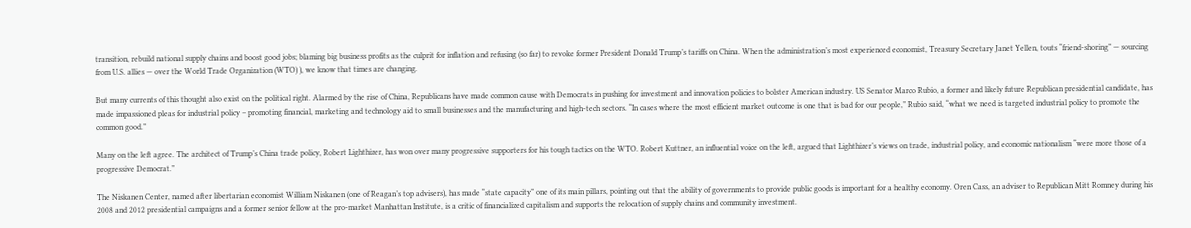transition, rebuild national supply chains and boost good jobs; blaming big business profits as the culprit for inflation and refusing (so far) to revoke former President Donald Trump’s tariffs on China. When the administration’s most experienced economist, Treasury Secretary Janet Yellen, touts “friend-shoring” — sourcing from U.S. allies — over the World Trade Organization (WTO) ), we know that times are changing.

But many currents of this thought also exist on the political right. Alarmed by the rise of China, Republicans have made common cause with Democrats in pushing for investment and innovation policies to bolster American industry. US Senator Marco Rubio, a former and likely future Republican presidential candidate, has made impassioned pleas for industrial policy – promoting financial, marketing and technology aid to small businesses and the manufacturing and high-tech sectors. “In cases where the most efficient market outcome is one that is bad for our people,” Rubio said, “what we need is targeted industrial policy to promote the common good.”

Many on the left agree. The architect of Trump’s China trade policy, Robert Lighthizer, has won over many progressive supporters for his tough tactics on the WTO. Robert Kuttner, an influential voice on the left, argued that Lighthizer’s views on trade, industrial policy, and economic nationalism “were more those of a progressive Democrat.”

The Niskanen Center, named after libertarian economist William Niskanen (one of Reagan’s top advisers), has made “state capacity” one of its main pillars, pointing out that the ability of governments to provide public goods is important for a healthy economy. Oren Cass, an adviser to Republican Mitt Romney during his 2008 and 2012 presidential campaigns and a former senior fellow at the pro-market Manhattan Institute, is a critic of financialized capitalism and supports the relocation of supply chains and community investment.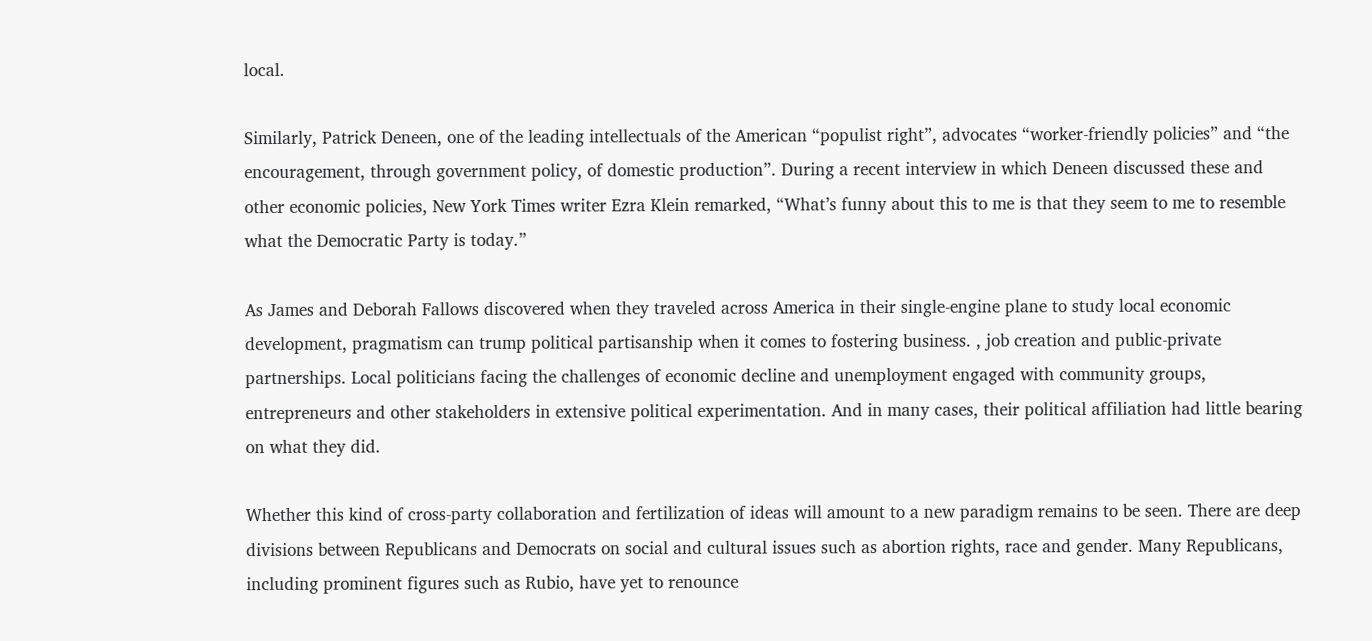local.

Similarly, Patrick Deneen, one of the leading intellectuals of the American “populist right”, advocates “worker-friendly policies” and “the encouragement, through government policy, of domestic production”. During a recent interview in which Deneen discussed these and other economic policies, New York Times writer Ezra Klein remarked, “What’s funny about this to me is that they seem to me to resemble what the Democratic Party is today.”

As James and Deborah Fallows discovered when they traveled across America in their single-engine plane to study local economic development, pragmatism can trump political partisanship when it comes to fostering business. , job creation and public-private partnerships. Local politicians facing the challenges of economic decline and unemployment engaged with community groups, entrepreneurs and other stakeholders in extensive political experimentation. And in many cases, their political affiliation had little bearing on what they did.

Whether this kind of cross-party collaboration and fertilization of ideas will amount to a new paradigm remains to be seen. There are deep divisions between Republicans and Democrats on social and cultural issues such as abortion rights, race and gender. Many Republicans, including prominent figures such as Rubio, have yet to renounce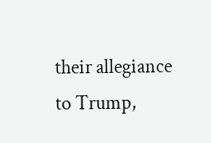their allegiance to Trump,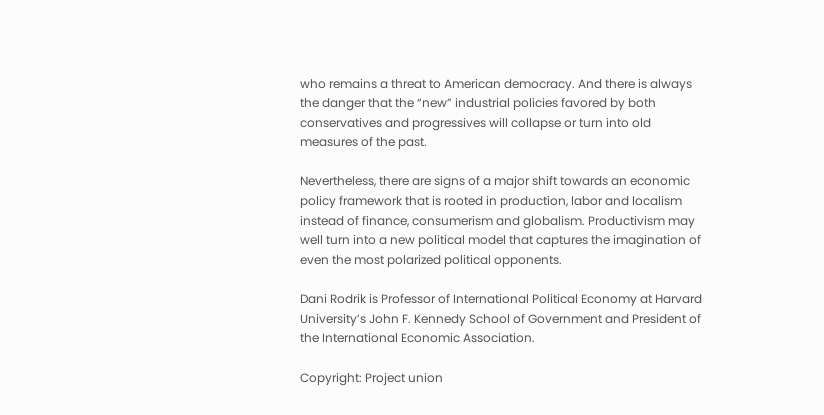who remains a threat to American democracy. And there is always the danger that the “new” industrial policies favored by both conservatives and progressives will collapse or turn into old measures of the past.

Nevertheless, there are signs of a major shift towards an economic policy framework that is rooted in production, labor and localism instead of finance, consumerism and globalism. Productivism may well turn into a new political model that captures the imagination of even the most polarized political opponents.

Dani Rodrik is Professor of International Political Economy at Harvard University’s John F. Kennedy School of Government and President of the International Economic Association.

Copyright: Project union